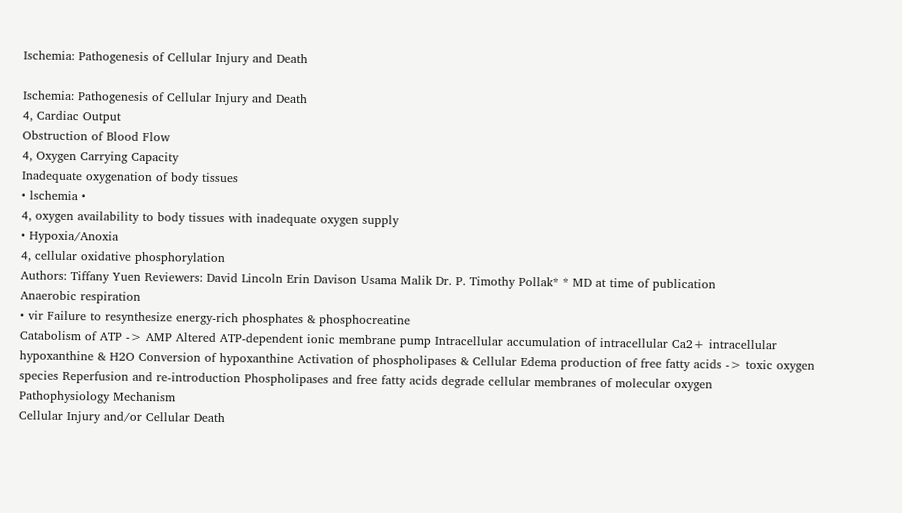Ischemia: Pathogenesis of Cellular Injury and Death

Ischemia: Pathogenesis of Cellular Injury and Death
4, Cardiac Output
Obstruction of Blood Flow
4, Oxygen Carrying Capacity
Inadequate oxygenation of body tissues
• lschemia •
4, oxygen availability to body tissues with inadequate oxygen supply
• Hypoxia/Anoxia
4, cellular oxidative phosphorylation
Authors: Tiffany Yuen Reviewers: David Lincoln Erin Davison Usama Malik Dr. P. Timothy Pollak* * MD at time of publication
Anaerobic respiration
• vir Failure to resynthesize energy-rich phosphates & phosphocreatine
Catabolism of ATP -> AMP Altered ATP-dependent ionic membrane pump Intracellular accumulation of intracellular Ca2+ intracellular hypoxanthine & H2O Conversion of hypoxanthine Activation of phospholipases & Cellular Edema production of free fatty acids -> toxic oxygen species Reperfusion and re-introduction Phospholipases and free fatty acids degrade cellular membranes of molecular oxygen
Pathophysiology Mechanism
Cellular Injury and/or Cellular Death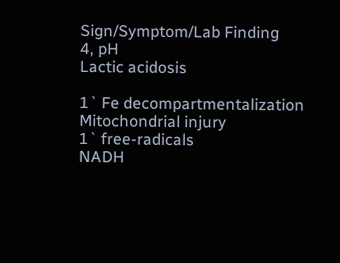Sign/Symptom/Lab Finding
4, pH
Lactic acidosis

1` Fe decompartmentalization
Mitochondrial injury
1` free-radicals
NADH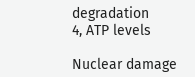degradation
4, ATP levels

Nuclear damage